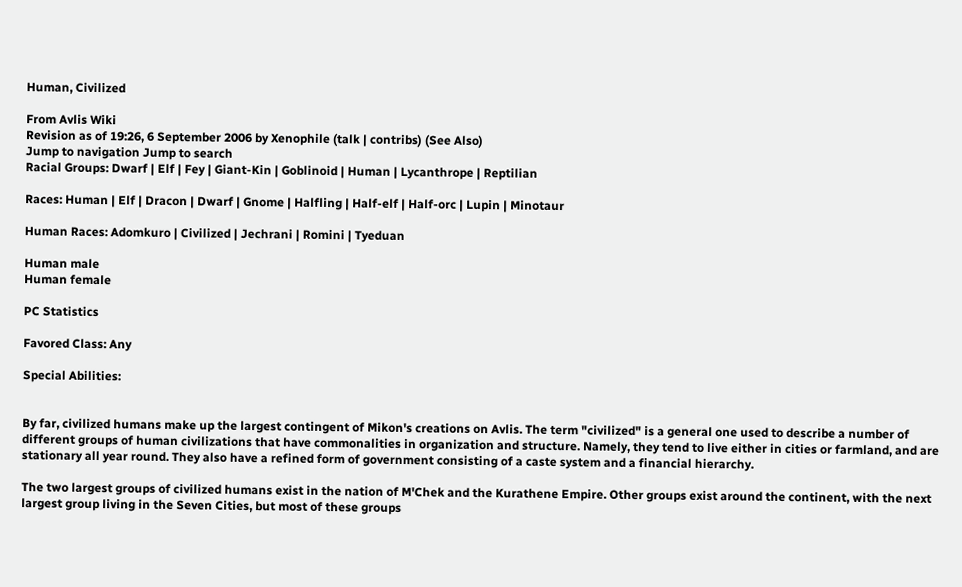Human, Civilized

From Avlis Wiki
Revision as of 19:26, 6 September 2006 by Xenophile (talk | contribs) (See Also)
Jump to navigation Jump to search
Racial Groups: Dwarf | Elf | Fey | Giant-Kin | Goblinoid | Human | Lycanthrope | Reptilian

Races: Human | Elf | Dracon | Dwarf | Gnome | Halfling | Half-elf | Half-orc | Lupin | Minotaur

Human Races: Adomkuro | Civilized | Jechrani | Romini | Tyeduan

Human male
Human female

PC Statistics

Favored Class: Any

Special Abilities:


By far, civilized humans make up the largest contingent of Mikon's creations on Avlis. The term "civilized" is a general one used to describe a number of different groups of human civilizations that have commonalities in organization and structure. Namely, they tend to live either in cities or farmland, and are stationary all year round. They also have a refined form of government consisting of a caste system and a financial hierarchy.

The two largest groups of civilized humans exist in the nation of M'Chek and the Kurathene Empire. Other groups exist around the continent, with the next largest group living in the Seven Cities, but most of these groups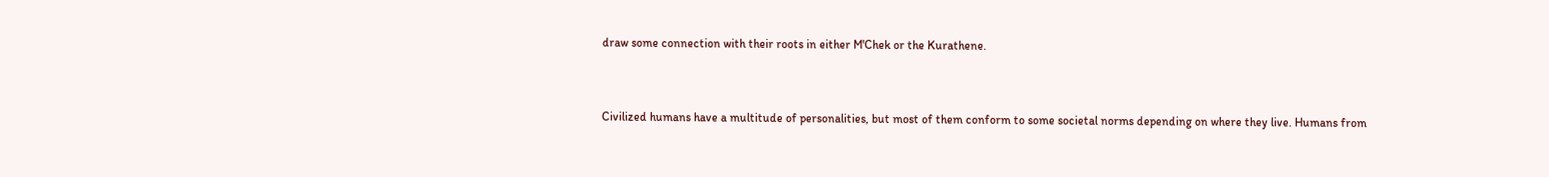draw some connection with their roots in either M'Chek or the Kurathene.


Civilized humans have a multitude of personalities, but most of them conform to some societal norms depending on where they live. Humans from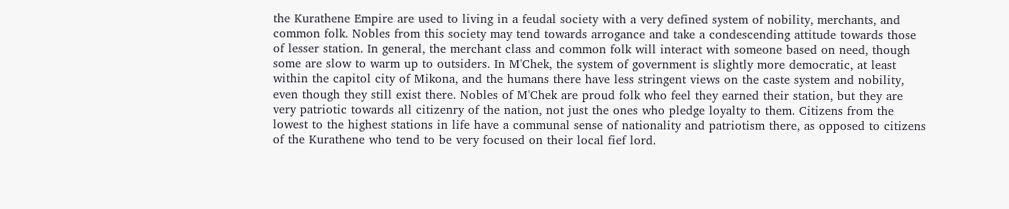the Kurathene Empire are used to living in a feudal society with a very defined system of nobility, merchants, and common folk. Nobles from this society may tend towards arrogance and take a condescending attitude towards those of lesser station. In general, the merchant class and common folk will interact with someone based on need, though some are slow to warm up to outsiders. In M'Chek, the system of government is slightly more democratic, at least within the capitol city of Mikona, and the humans there have less stringent views on the caste system and nobility, even though they still exist there. Nobles of M'Chek are proud folk who feel they earned their station, but they are very patriotic towards all citizenry of the nation, not just the ones who pledge loyalty to them. Citizens from the lowest to the highest stations in life have a communal sense of nationality and patriotism there, as opposed to citizens of the Kurathene who tend to be very focused on their local fief lord.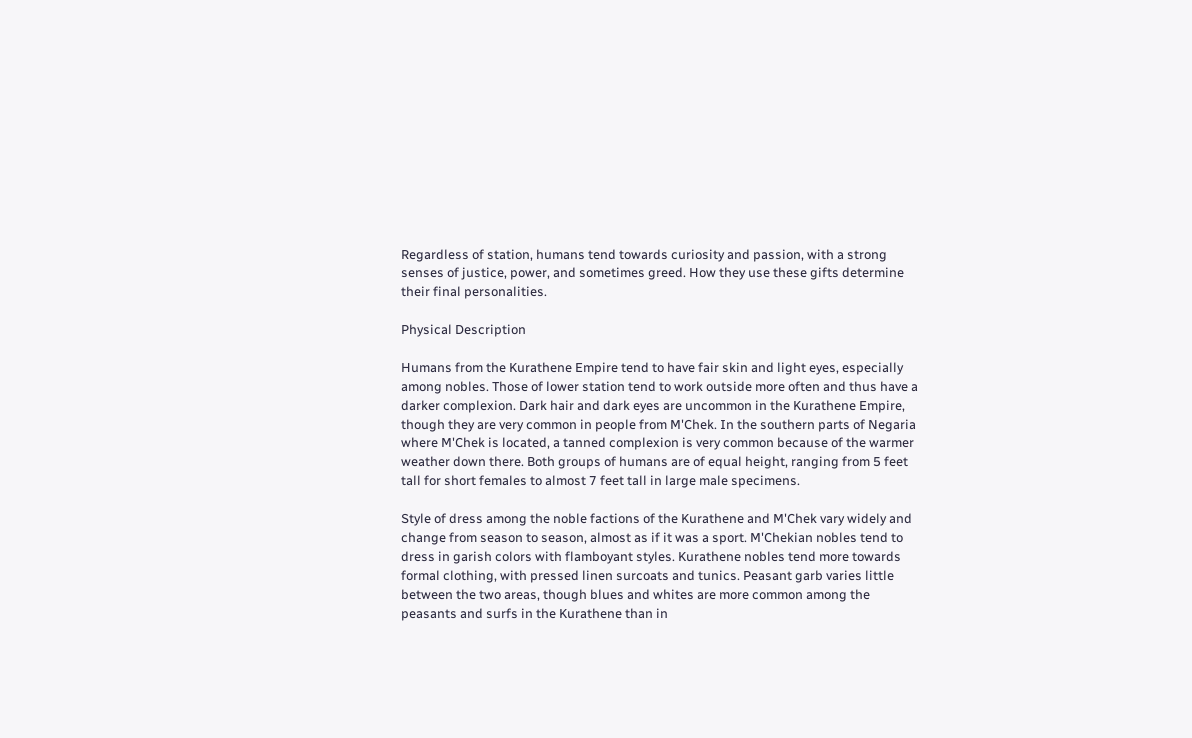Regardless of station, humans tend towards curiosity and passion, with a strong senses of justice, power, and sometimes greed. How they use these gifts determine their final personalities.

Physical Description

Humans from the Kurathene Empire tend to have fair skin and light eyes, especially among nobles. Those of lower station tend to work outside more often and thus have a darker complexion. Dark hair and dark eyes are uncommon in the Kurathene Empire, though they are very common in people from M'Chek. In the southern parts of Negaria where M'Chek is located, a tanned complexion is very common because of the warmer weather down there. Both groups of humans are of equal height, ranging from 5 feet tall for short females to almost 7 feet tall in large male specimens.

Style of dress among the noble factions of the Kurathene and M'Chek vary widely and change from season to season, almost as if it was a sport. M'Chekian nobles tend to dress in garish colors with flamboyant styles. Kurathene nobles tend more towards formal clothing, with pressed linen surcoats and tunics. Peasant garb varies little between the two areas, though blues and whites are more common among the peasants and surfs in the Kurathene than in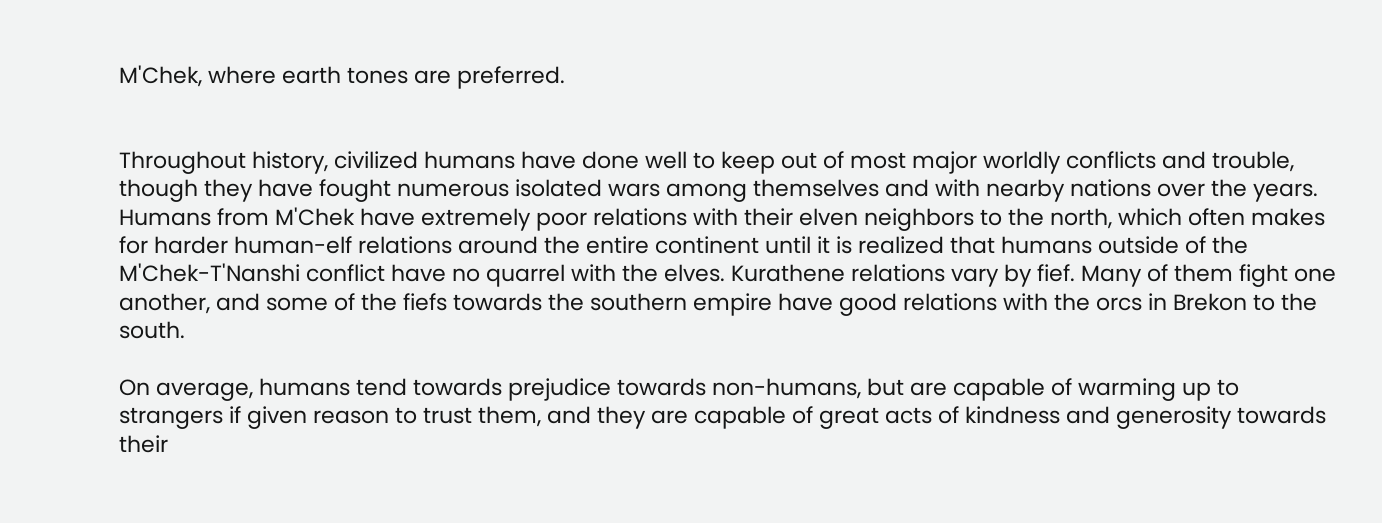M'Chek, where earth tones are preferred.


Throughout history, civilized humans have done well to keep out of most major worldly conflicts and trouble, though they have fought numerous isolated wars among themselves and with nearby nations over the years. Humans from M'Chek have extremely poor relations with their elven neighbors to the north, which often makes for harder human-elf relations around the entire continent until it is realized that humans outside of the M'Chek-T'Nanshi conflict have no quarrel with the elves. Kurathene relations vary by fief. Many of them fight one another, and some of the fiefs towards the southern empire have good relations with the orcs in Brekon to the south.

On average, humans tend towards prejudice towards non-humans, but are capable of warming up to strangers if given reason to trust them, and they are capable of great acts of kindness and generosity towards their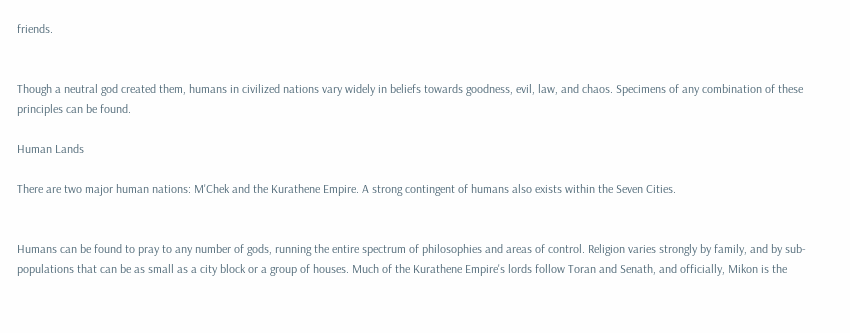friends.


Though a neutral god created them, humans in civilized nations vary widely in beliefs towards goodness, evil, law, and chaos. Specimens of any combination of these principles can be found.

Human Lands

There are two major human nations: M'Chek and the Kurathene Empire. A strong contingent of humans also exists within the Seven Cities.


Humans can be found to pray to any number of gods, running the entire spectrum of philosophies and areas of control. Religion varies strongly by family, and by sub-populations that can be as small as a city block or a group of houses. Much of the Kurathene Empire's lords follow Toran and Senath, and officially, Mikon is the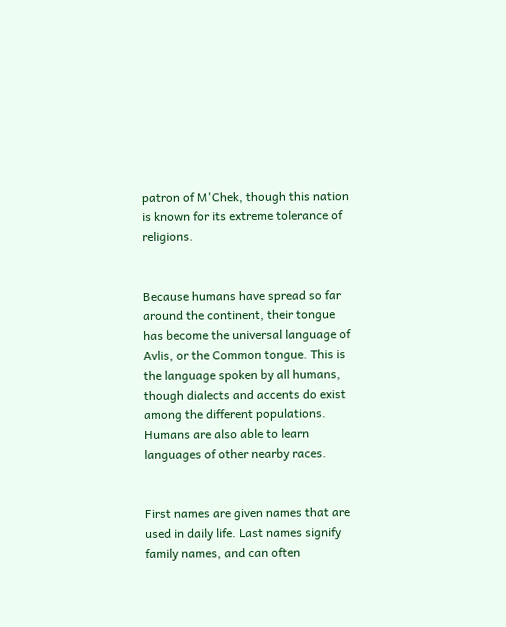patron of M'Chek, though this nation is known for its extreme tolerance of religions.


Because humans have spread so far around the continent, their tongue has become the universal language of Avlis, or the Common tongue. This is the language spoken by all humans, though dialects and accents do exist among the different populations. Humans are also able to learn languages of other nearby races.


First names are given names that are used in daily life. Last names signify family names, and can often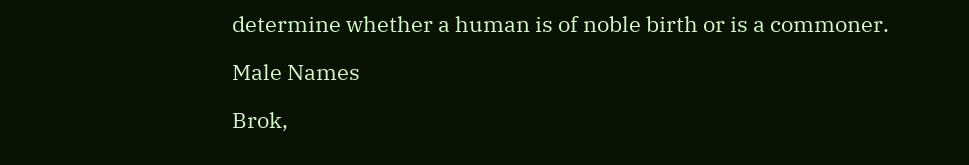determine whether a human is of noble birth or is a commoner.

Male Names

Brok,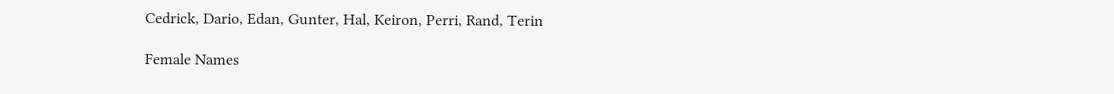Cedrick, Dario, Edan, Gunter, Hal, Keiron, Perri, Rand, Terin

Female Names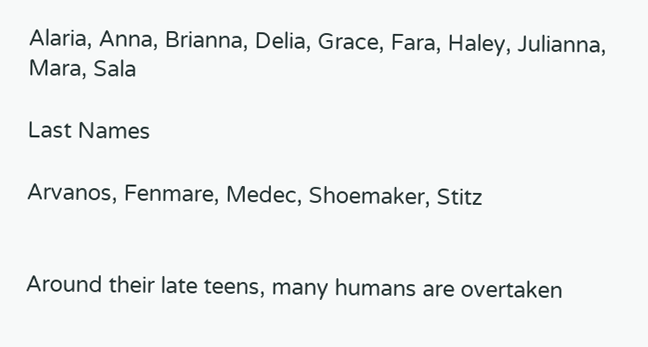Alaria, Anna, Brianna, Delia, Grace, Fara, Haley, Julianna, Mara, Sala

Last Names

Arvanos, Fenmare, Medec, Shoemaker, Stitz


Around their late teens, many humans are overtaken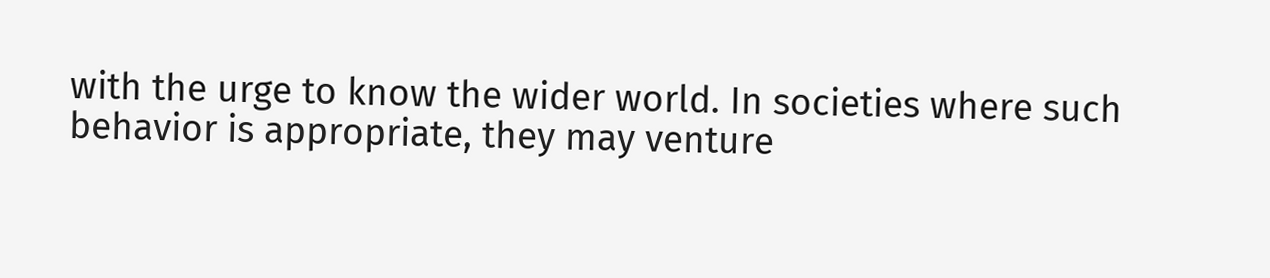with the urge to know the wider world. In societies where such behavior is appropriate, they may venture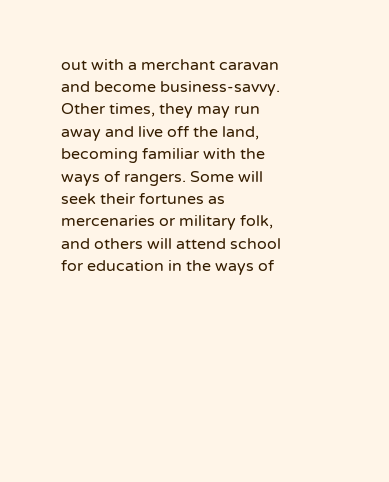out with a merchant caravan and become business-savvy. Other times, they may run away and live off the land, becoming familiar with the ways of rangers. Some will seek their fortunes as mercenaries or military folk, and others will attend school for education in the ways of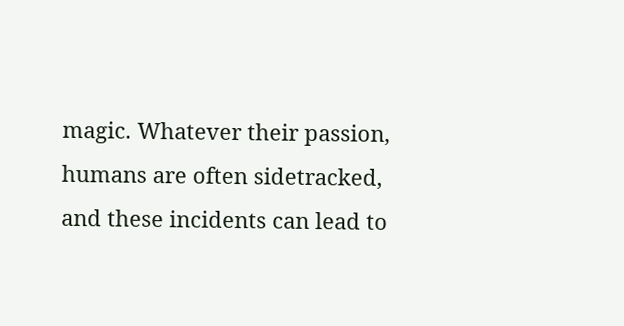magic. Whatever their passion, humans are often sidetracked, and these incidents can lead to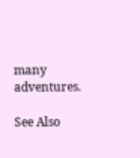many adventures.

See Also